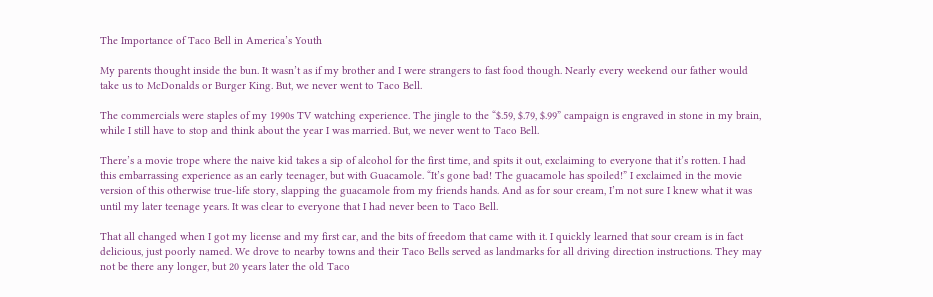The Importance of Taco Bell in America’s Youth

My parents thought inside the bun. It wasn’t as if my brother and I were strangers to fast food though. Nearly every weekend our father would take us to McDonalds or Burger King. But, we never went to Taco Bell.

The commercials were staples of my 1990s TV watching experience. The jingle to the “$.59, $.79, $.99” campaign is engraved in stone in my brain, while I still have to stop and think about the year I was married. But, we never went to Taco Bell.

There’s a movie trope where the naive kid takes a sip of alcohol for the first time, and spits it out, exclaiming to everyone that it’s rotten. I had this embarrassing experience as an early teenager, but with Guacamole. “It’s gone bad! The guacamole has spoiled!” I exclaimed in the movie version of this otherwise true-life story, slapping the guacamole from my friends hands. And as for sour cream, I’m not sure I knew what it was until my later teenage years. It was clear to everyone that I had never been to Taco Bell.

That all changed when I got my license and my first car, and the bits of freedom that came with it. I quickly learned that sour cream is in fact delicious, just poorly named. We drove to nearby towns and their Taco Bells served as landmarks for all driving direction instructions. They may not be there any longer, but 20 years later the old Taco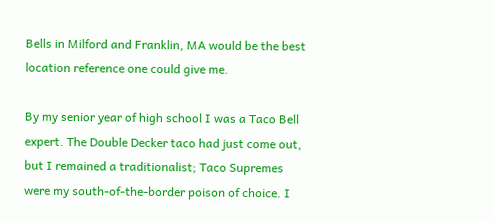Bells in Milford and Franklin, MA would be the best location reference one could give me.

By my senior year of high school I was a Taco Bell expert. The Double Decker taco had just come out, but I remained a traditionalist; Taco Supremes were my south-of-the-border poison of choice. I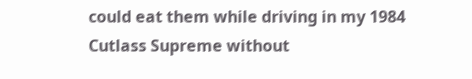could eat them while driving in my 1984 Cutlass Supreme without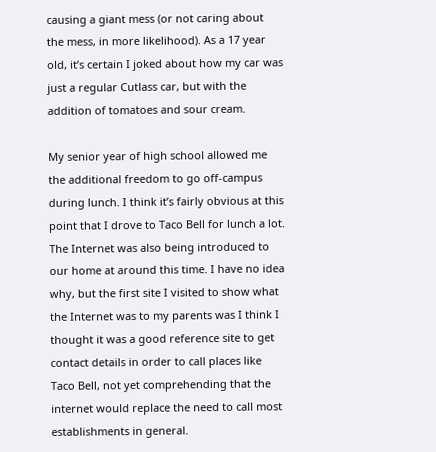causing a giant mess (or not caring about the mess, in more likelihood). As a 17 year old, it’s certain I joked about how my car was just a regular Cutlass car, but with the addition of tomatoes and sour cream.

My senior year of high school allowed me the additional freedom to go off-campus during lunch. I think it’s fairly obvious at this point that I drove to Taco Bell for lunch a lot. The Internet was also being introduced to our home at around this time. I have no idea why, but the first site I visited to show what the Internet was to my parents was I think I thought it was a good reference site to get contact details in order to call places like Taco Bell, not yet comprehending that the internet would replace the need to call most establishments in general.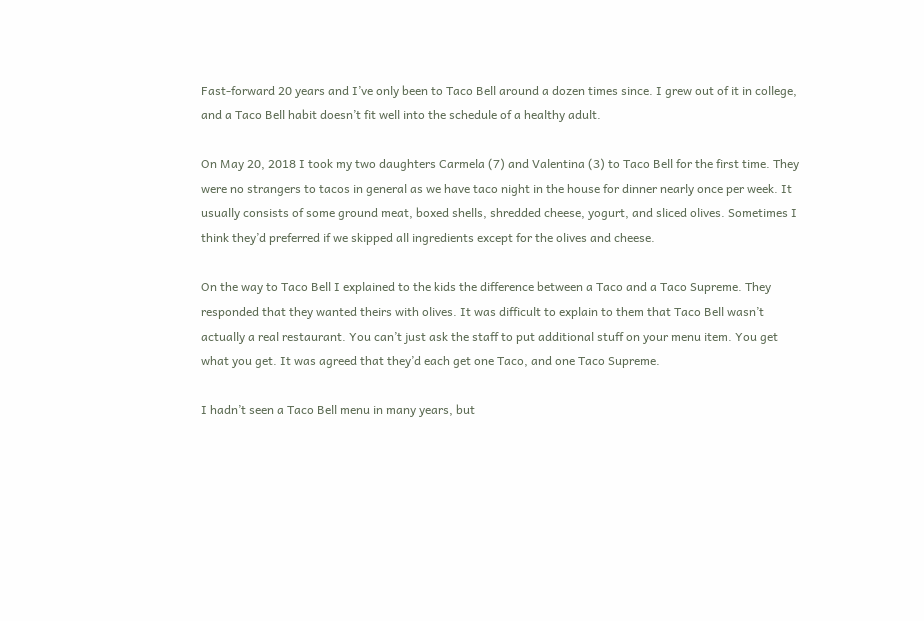Fast-forward 20 years and I’ve only been to Taco Bell around a dozen times since. I grew out of it in college, and a Taco Bell habit doesn’t fit well into the schedule of a healthy adult.

On May 20, 2018 I took my two daughters Carmela (7) and Valentina (3) to Taco Bell for the first time. They were no strangers to tacos in general as we have taco night in the house for dinner nearly once per week. It usually consists of some ground meat, boxed shells, shredded cheese, yogurt, and sliced olives. Sometimes I think they’d preferred if we skipped all ingredients except for the olives and cheese.

On the way to Taco Bell I explained to the kids the difference between a Taco and a Taco Supreme. They responded that they wanted theirs with olives. It was difficult to explain to them that Taco Bell wasn’t actually a real restaurant. You can’t just ask the staff to put additional stuff on your menu item. You get what you get. It was agreed that they’d each get one Taco, and one Taco Supreme.

I hadn’t seen a Taco Bell menu in many years, but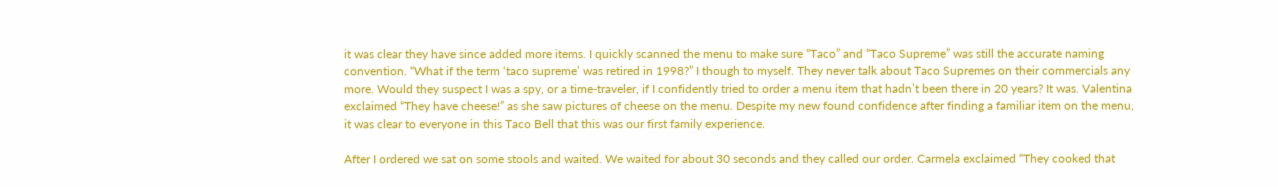it was clear they have since added more items. I quickly scanned the menu to make sure “Taco” and “Taco Supreme” was still the accurate naming convention. “What if the term ‘taco supreme’ was retired in 1998?” I though to myself. They never talk about Taco Supremes on their commercials any more. Would they suspect I was a spy, or a time-traveler, if I confidently tried to order a menu item that hadn’t been there in 20 years? It was. Valentina exclaimed “They have cheese!” as she saw pictures of cheese on the menu. Despite my new found confidence after finding a familiar item on the menu, it was clear to everyone in this Taco Bell that this was our first family experience.

After I ordered we sat on some stools and waited. We waited for about 30 seconds and they called our order. Carmela exclaimed “They cooked that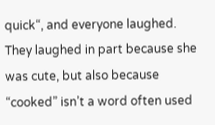quick“, and everyone laughed. They laughed in part because she was cute, but also because “cooked” isn’t a word often used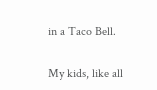in a Taco Bell.

My kids, like all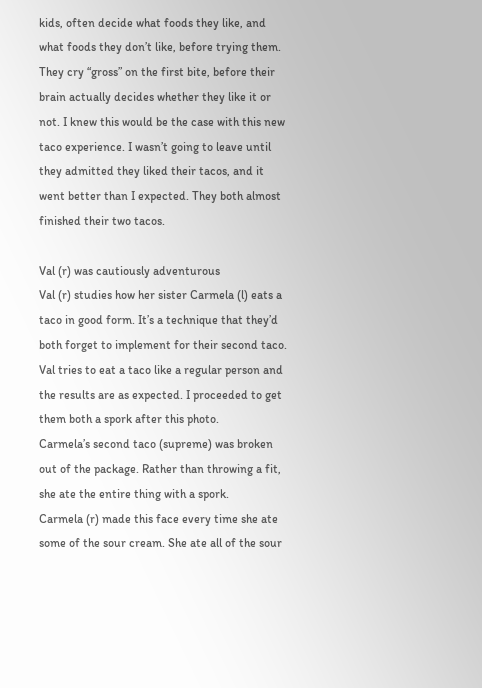kids, often decide what foods they like, and what foods they don’t like, before trying them. They cry “gross” on the first bite, before their brain actually decides whether they like it or not. I knew this would be the case with this new taco experience. I wasn’t going to leave until they admitted they liked their tacos, and it went better than I expected. They both almost finished their two tacos.

Val (r) was cautiously adventurous
Val (r) studies how her sister Carmela (l) eats a taco in good form. It’s a technique that they’d both forget to implement for their second taco.
Val tries to eat a taco like a regular person and the results are as expected. I proceeded to get them both a spork after this photo.
Carmela’s second taco (supreme) was broken out of the package. Rather than throwing a fit, she ate the entire thing with a spork.
Carmela (r) made this face every time she ate some of the sour cream. She ate all of the sour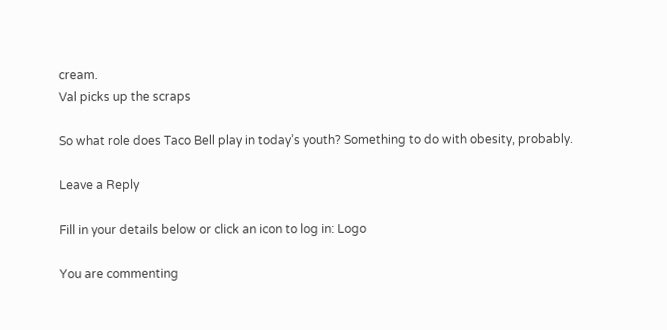cream.
Val picks up the scraps

So what role does Taco Bell play in today’s youth? Something to do with obesity, probably.

Leave a Reply

Fill in your details below or click an icon to log in: Logo

You are commenting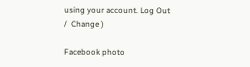using your account. Log Out /  Change )

Facebook photo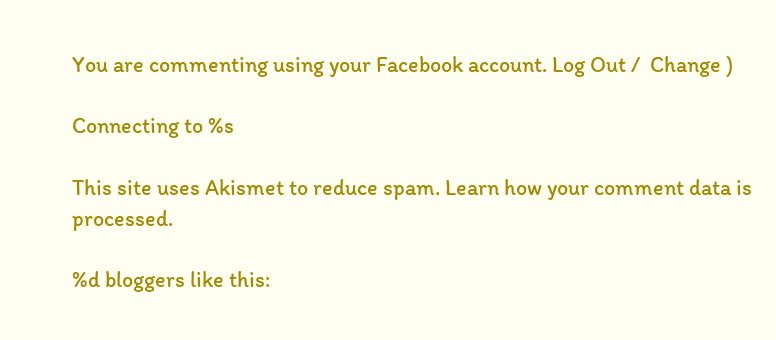You are commenting using your Facebook account. Log Out /  Change )

Connecting to %s

This site uses Akismet to reduce spam. Learn how your comment data is processed.

%d bloggers like this: